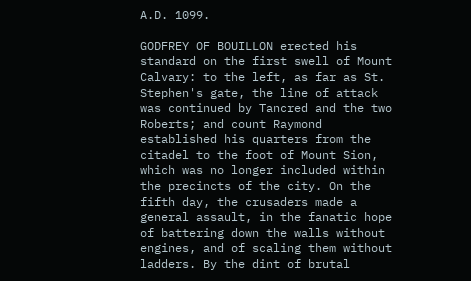A.D. 1099.

GODFREY OF BOUILLON erected his standard on the first swell of Mount Calvary: to the left, as far as St. Stephen's gate, the line of attack was continued by Tancred and the two Roberts; and count Raymond established his quarters from the citadel to the foot of Mount Sion, which was no longer included within the precincts of the city. On the fifth day, the crusaders made a general assault, in the fanatic hope of battering down the walls without engines, and of scaling them without ladders. By the dint of brutal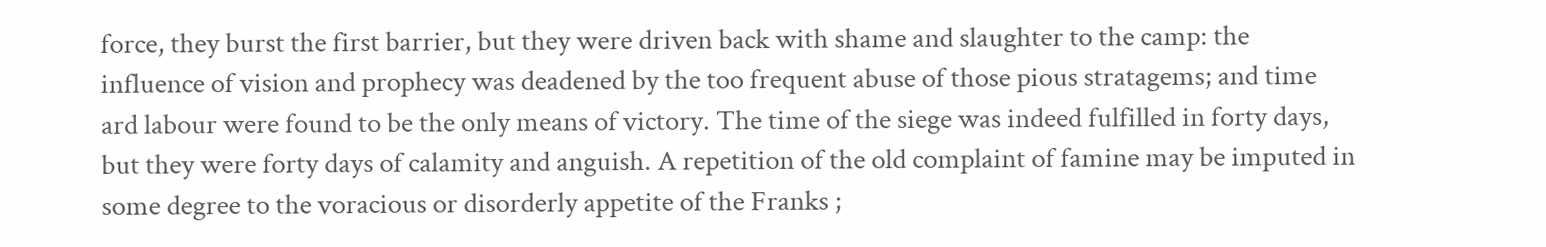force, they burst the first barrier, but they were driven back with shame and slaughter to the camp: the influence of vision and prophecy was deadened by the too frequent abuse of those pious stratagems; and time ard labour were found to be the only means of victory. The time of the siege was indeed fulfilled in forty days, but they were forty days of calamity and anguish. A repetition of the old complaint of famine may be imputed in some degree to the voracious or disorderly appetite of the Franks ;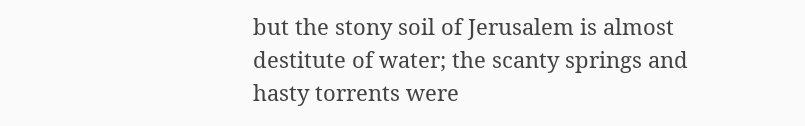but the stony soil of Jerusalem is almost destitute of water; the scanty springs and hasty torrents were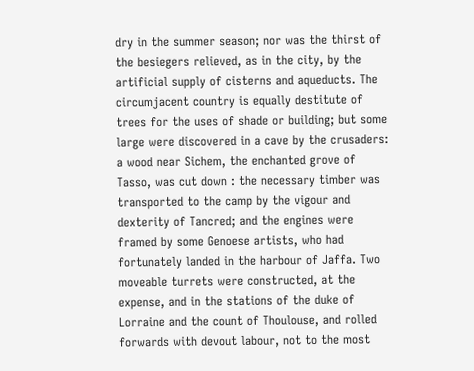dry in the summer season; nor was the thirst of the besiegers relieved, as in the city, by the artificial supply of cisterns and aqueducts. The circumjacent country is equally destitute of trees for the uses of shade or building; but some large were discovered in a cave by the crusaders: a wood near Sichem, the enchanted grove of Tasso, was cut down : the necessary timber was transported to the camp by the vigour and dexterity of Tancred; and the engines were framed by some Genoese artists, who had fortunately landed in the harbour of Jaffa. Two moveable turrets were constructed, at the expense, and in the stations of the duke of Lorraine and the count of Thoulouse, and rolled forwards with devout labour, not to the most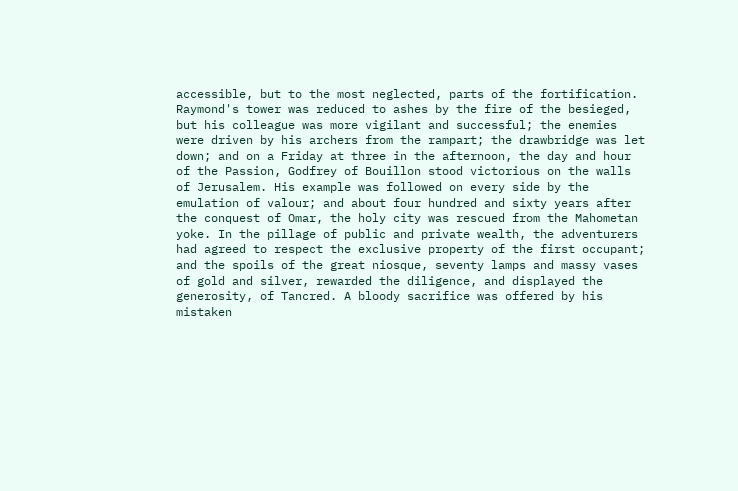accessible, but to the most neglected, parts of the fortification. Raymond's tower was reduced to ashes by the fire of the besieged, but his colleague was more vigilant and successful; the enemies were driven by his archers from the rampart; the drawbridge was let down; and on a Friday at three in the afternoon, the day and hour of the Passion, Godfrey of Bouillon stood victorious on the walls of Jerusalem. His example was followed on every side by the emulation of valour; and about four hundred and sixty years after the conquest of Omar, the holy city was rescued from the Mahometan yoke. In the pillage of public and private wealth, the adventurers had agreed to respect the exclusive property of the first occupant; and the spoils of the great niosque, seventy lamps and massy vases of gold and silver, rewarded the diligence, and displayed the generosity, of Tancred. A bloody sacrifice was offered by his mistaken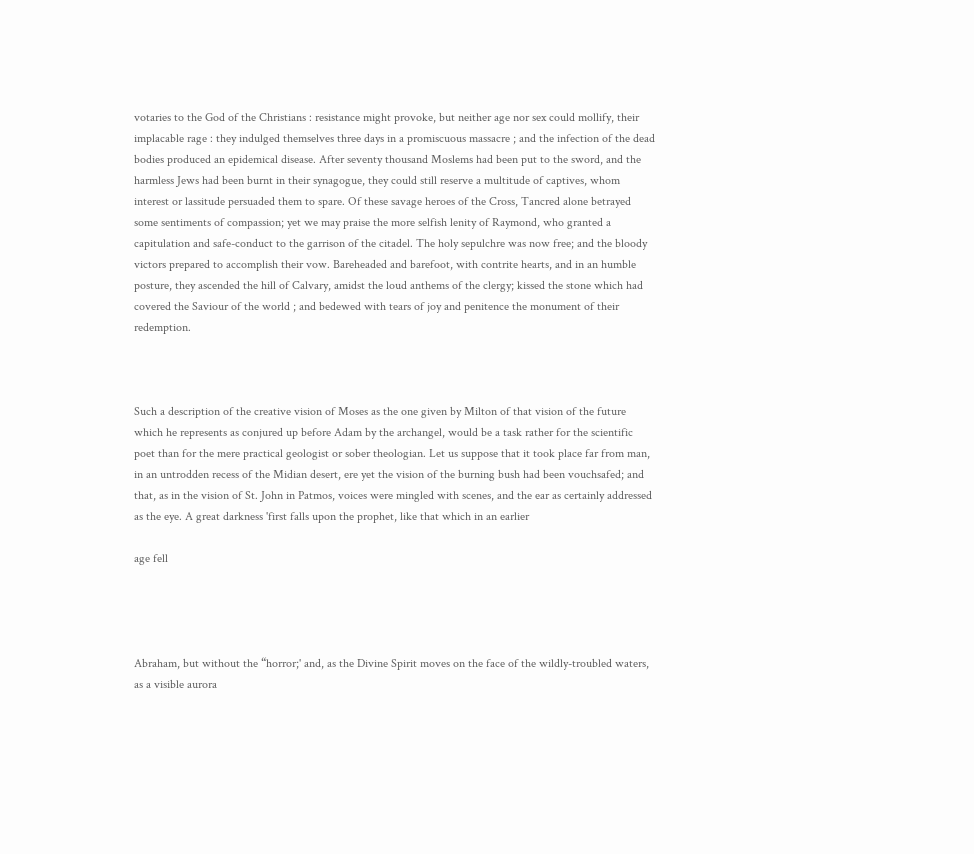votaries to the God of the Christians : resistance might provoke, but neither age nor sex could mollify, their implacable rage : they indulged themselves three days in a promiscuous massacre ; and the infection of the dead bodies produced an epidemical disease. After seventy thousand Moslems had been put to the sword, and the harmless Jews had been burnt in their synagogue, they could still reserve a multitude of captives, whom interest or lassitude persuaded them to spare. Of these savage heroes of the Cross, Tancred alone betrayed some sentiments of compassion; yet we may praise the more selfish lenity of Raymond, who granted a capitulation and safe-conduct to the garrison of the citadel. The holy sepulchre was now free; and the bloody victors prepared to accomplish their vow. Bareheaded and barefoot, with contrite hearts, and in an humble posture, they ascended the hill of Calvary, amidst the loud anthems of the clergy; kissed the stone which had covered the Saviour of the world ; and bedewed with tears of joy and penitence the monument of their redemption.



Such a description of the creative vision of Moses as the one given by Milton of that vision of the future which he represents as conjured up before Adam by the archangel, would be a task rather for the scientific poet than for the mere practical geologist or sober theologian. Let us suppose that it took place far from man, in an untrodden recess of the Midian desert, ere yet the vision of the burning bush had been vouchsafed; and that, as in the vision of St. John in Patmos, voices were mingled with scenes, and the ear as certainly addressed as the eye. A great darkness 'first falls upon the prophet, like that which in an earlier

age fell




Abraham, but without the “horror;' and, as the Divine Spirit moves on the face of the wildly-troubled waters, as a visible aurora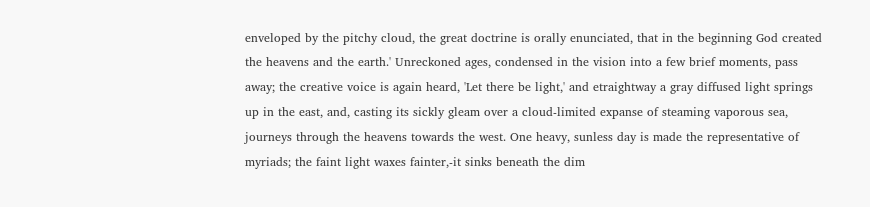enveloped by the pitchy cloud, the great doctrine is orally enunciated, that in the beginning God created the heavens and the earth.' Unreckoned ages, condensed in the vision into a few brief moments, pass away; the creative voice is again heard, 'Let there be light,' and etraightway a gray diffused light springs up in the east, and, casting its sickly gleam over a cloud-limited expanse of steaming vaporous sea, journeys through the heavens towards the west. One heavy, sunless day is made the representative of myriads; the faint light waxes fainter,-it sinks beneath the dim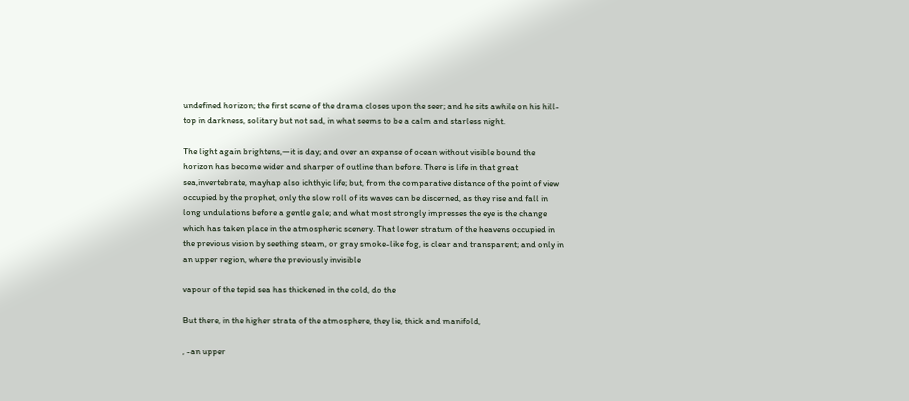undefined horizon; the first scene of the drama closes upon the seer; and he sits awhile on his hill-top in darkness, solitary but not sad, in what seems to be a calm and starless night.

The light again brightens,—it is day; and over an expanse of ocean without visible bound the horizon has become wider and sharper of outline than before. There is life in that great sea,invertebrate, mayhap also ichthyic life; but, from the comparative distance of the point of view occupied by the prophet, only the slow roll of its waves can be discerned, as they rise and fall in long undulations before a gentle gale; and what most strongly impresses the eye is the change which has taken place in the atmospheric scenery. That lower stratum of the heavens occupied in the previous vision by seething steam, or gray smoke-like fog, is clear and transparent; and only in an upper region, where the previously invisible

vapour of the tepid sea has thickened in the cold, do the

But there, in the higher strata of the atmosphere, they lie, thick and manifold,

, -an upper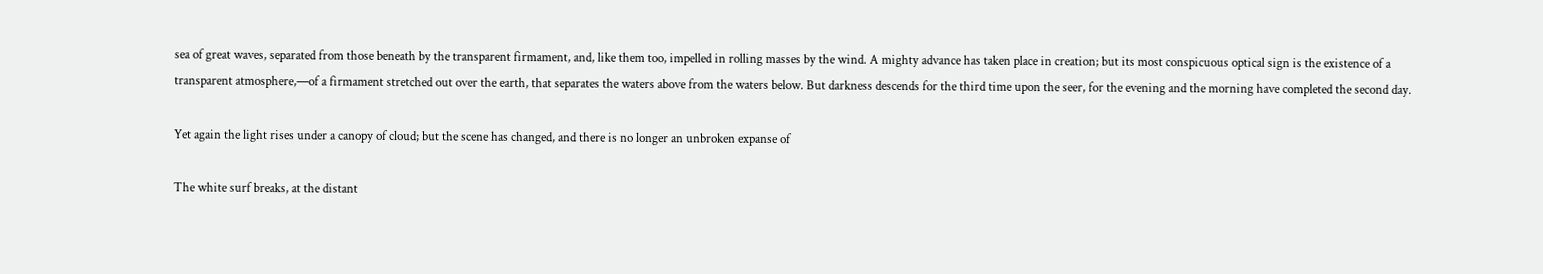sea of great waves, separated from those beneath by the transparent firmament, and, like them too, impelled in rolling masses by the wind. A mighty advance has taken place in creation; but its most conspicuous optical sign is the existence of a transparent atmosphere,—of a firmament stretched out over the earth, that separates the waters above from the waters below. But darkness descends for the third time upon the seer, for the evening and the morning have completed the second day.

Yet again the light rises under a canopy of cloud; but the scene has changed, and there is no longer an unbroken expanse of

The white surf breaks, at the distant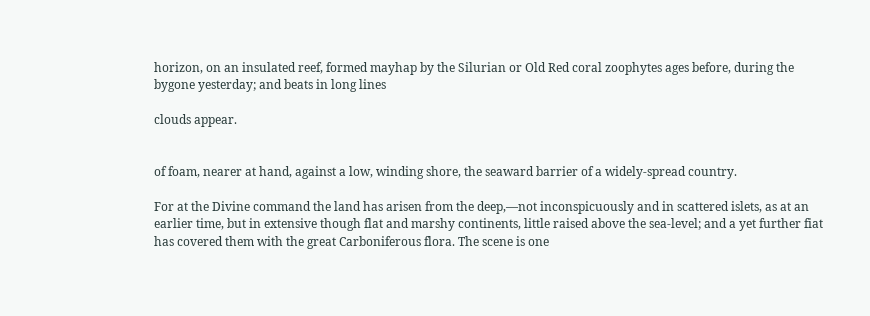horizon, on an insulated reef, formed mayhap by the Silurian or Old Red coral zoophytes ages before, during the bygone yesterday; and beats in long lines

clouds appear.


of foam, nearer at hand, against a low, winding shore, the seaward barrier of a widely-spread country.

For at the Divine command the land has arisen from the deep,—not inconspicuously and in scattered islets, as at an earlier time, but in extensive though flat and marshy continents, little raised above the sea-level; and a yet further fiat has covered them with the great Carboniferous flora. The scene is one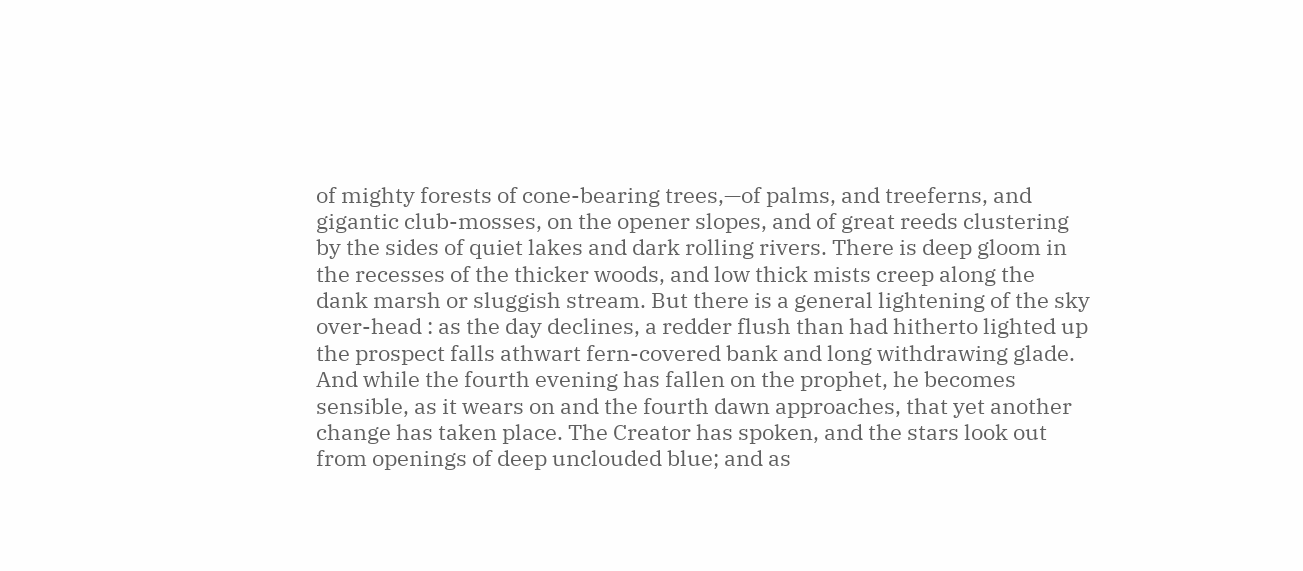of mighty forests of cone-bearing trees,—of palms, and treeferns, and gigantic club-mosses, on the opener slopes, and of great reeds clustering by the sides of quiet lakes and dark rolling rivers. There is deep gloom in the recesses of the thicker woods, and low thick mists creep along the dank marsh or sluggish stream. But there is a general lightening of the sky over-head : as the day declines, a redder flush than had hitherto lighted up the prospect falls athwart fern-covered bank and long withdrawing glade. And while the fourth evening has fallen on the prophet, he becomes sensible, as it wears on and the fourth dawn approaches, that yet another change has taken place. The Creator has spoken, and the stars look out from openings of deep unclouded blue; and as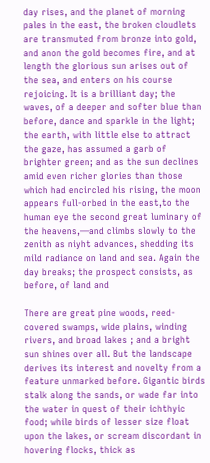day rises, and the planet of morning pales in the east, the broken cloudlets are transmuted from bronze into gold, and anon the gold becomes fire, and at length the glorious sun arises out of the sea, and enters on his course rejoicing. It is a brilliant day; the waves, of a deeper and softer blue than before, dance and sparkle in the light; the earth, with little else to attract the gaze, has assumed a garb of brighter green; and as the sun declines amid even richer glories than those which had encircled his rising, the moon appears full-orbed in the east,to the human eye the second great luminary of the heavens,—and climbs slowly to the zenith as niyht advances, shedding its mild radiance on land and sea. Again the day breaks; the prospect consists, as before, of land and

There are great pine woods, reed-covered swamps, wide plains, winding rivers, and broad lakes ; and a bright sun shines over all. But the landscape derives its interest and novelty from a feature unmarked before. Gigantic birds stalk along the sands, or wade far into the water in quest of their ichthyic food; while birds of lesser size float upon the lakes, or scream discordant in hovering flocks, thick as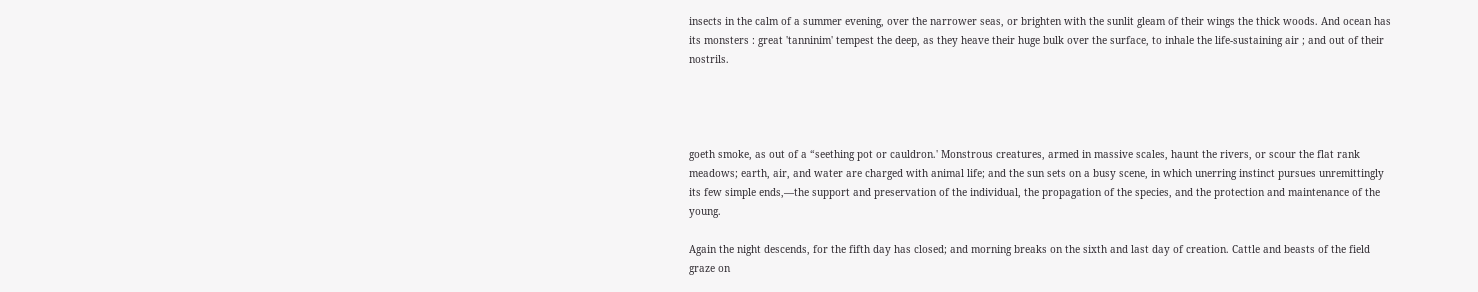insects in the calm of a summer evening, over the narrower seas, or brighten with the sunlit gleam of their wings the thick woods. And ocean has its monsters : great 'tanninim' tempest the deep, as they heave their huge bulk over the surface, to inhale the life-sustaining air ; and out of their nostrils.




goeth smoke, as out of a “seething pot or cauldron.' Monstrous creatures, armed in massive scales, haunt the rivers, or scour the flat rank meadows; earth, air, and water are charged with animal life; and the sun sets on a busy scene, in which unerring instinct pursues unremittingly its few simple ends,—the support and preservation of the individual, the propagation of the species, and the protection and maintenance of the young.

Again the night descends, for the fifth day has closed; and morning breaks on the sixth and last day of creation. Cattle and beasts of the field graze on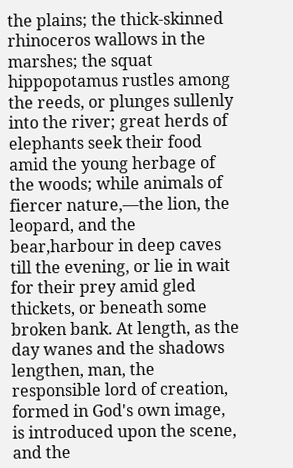the plains; the thick-skinned rhinoceros wallows in the marshes; the squat hippopotamus rustles among the reeds, or plunges sullenly into the river; great herds of elephants seek their food amid the young herbage of the woods; while animals of fiercer nature,—the lion, the leopard, and the bear,harbour in deep caves till the evening, or lie in wait for their prey amid gled thickets, or beneath some broken bank. At length, as the day wanes and the shadows lengthen, man, the responsible lord of creation, formed in God's own image, is introduced upon the scene, and the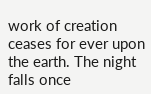work of creation ceases for ever upon the earth. The night falls once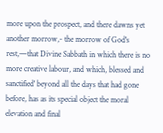more upon the prospect, and there dawns yet another morrow,- the morrow of God's rest,—that Divine Sabbath in which there is no more creative labour, and which, blessed and sanctified' beyond all the days that had gone before, has as its special object the moral elevation and final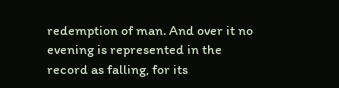redemption of man. And over it no evening is represented in the record as falling, for its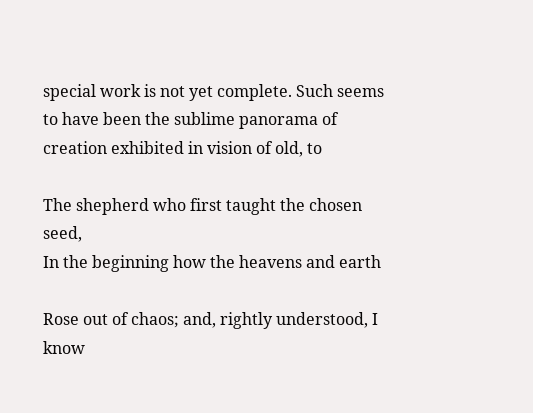special work is not yet complete. Such seems to have been the sublime panorama of creation exhibited in vision of old, to

The shepherd who first taught the chosen seed,
In the beginning how the heavens and earth

Rose out of chaos; and, rightly understood, I know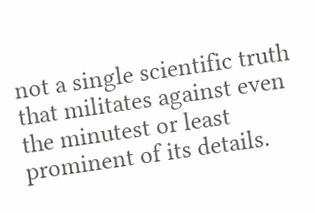not a single scientific truth that militates against even the minutest or least prominent of its details.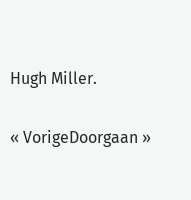Hugh Miller.

« VorigeDoorgaan »